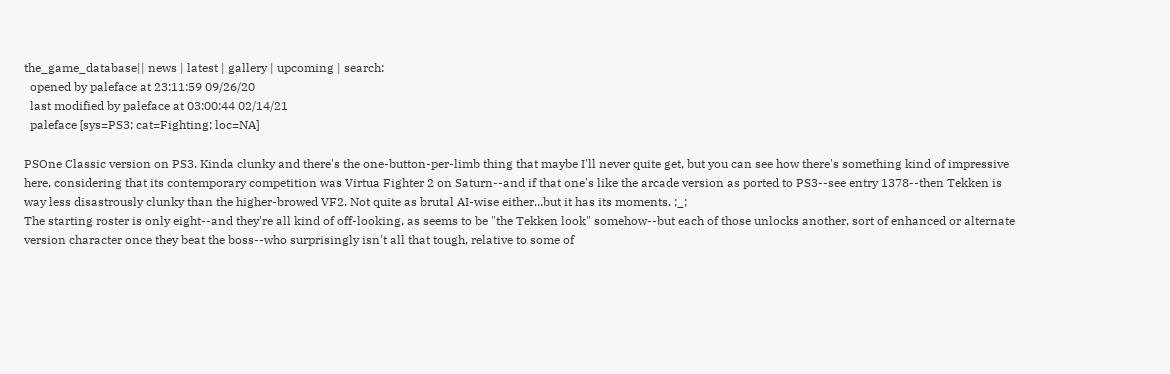the_game_database|| news | latest | gallery | upcoming | search:
  opened by paleface at 23:11:59 09/26/20
  last modified by paleface at 03:00:44 02/14/21
  paleface [sys=PS3; cat=Fighting; loc=NA]

PSOne Classic version on PS3. Kinda clunky and there's the one-button-per-limb thing that maybe I'll never quite get, but you can see how there's something kind of impressive here, considering that its contemporary competition was Virtua Fighter 2 on Saturn--and if that one's like the arcade version as ported to PS3--see entry 1378--then Tekken is way less disastrously clunky than the higher-browed VF2. Not quite as brutal AI-wise either...but it has its moments. ;_;
The starting roster is only eight--and they're all kind of off-looking, as seems to be "the Tekken look" somehow--but each of those unlocks another, sort of enhanced or alternate version character once they beat the boss--who surprisingly isn't all that tough, relative to some of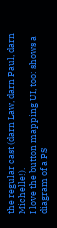the regular cast (darn Law, darn Paul, darn Michelle!).
I love the button mapping UI, too: shows a diagram of a PS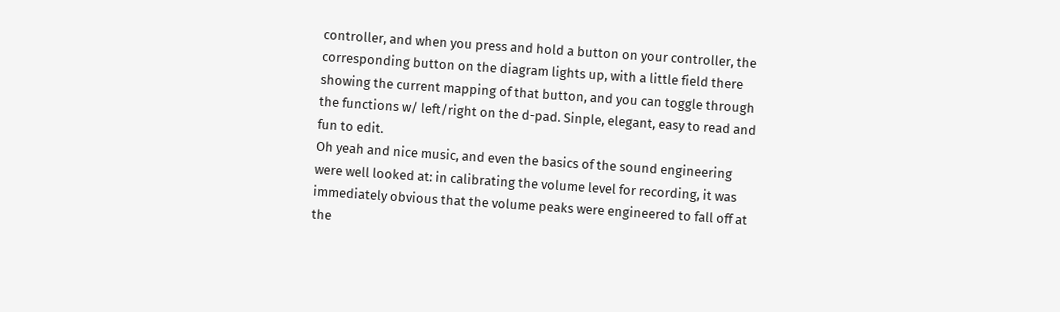controller, and when you press and hold a button on your controller, the corresponding button on the diagram lights up, with a little field there showing the current mapping of that button, and you can toggle through the functions w/ left/right on the d-pad. Sinple, elegant, easy to read and fun to edit.
Oh yeah and nice music, and even the basics of the sound engineering were well looked at: in calibrating the volume level for recording, it was immediately obvious that the volume peaks were engineered to fall off at the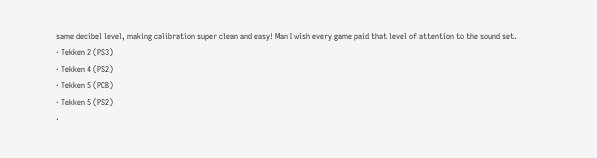same decibel level, making calibration super clean and easy! Man I wish every game paid that level of attention to the sound set.
· Tekken 2 (PS3)
· Tekken 4 (PS2)
· Tekken 5 (PCB)
· Tekken 5 (PS2)
·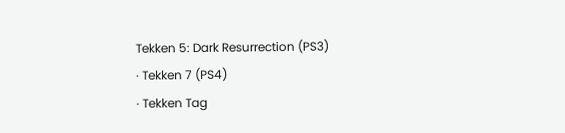Tekken 5: Dark Resurrection (PS3)
· Tekken 7 (PS4)
· Tekken Tag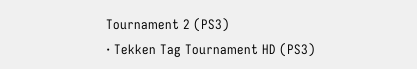Tournament 2 (PS3)
· Tekken Tag Tournament HD (PS3)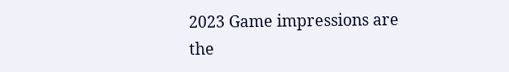2023 Game impressions are the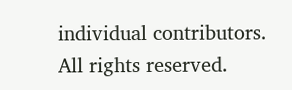individual contributors. All rights reserved.